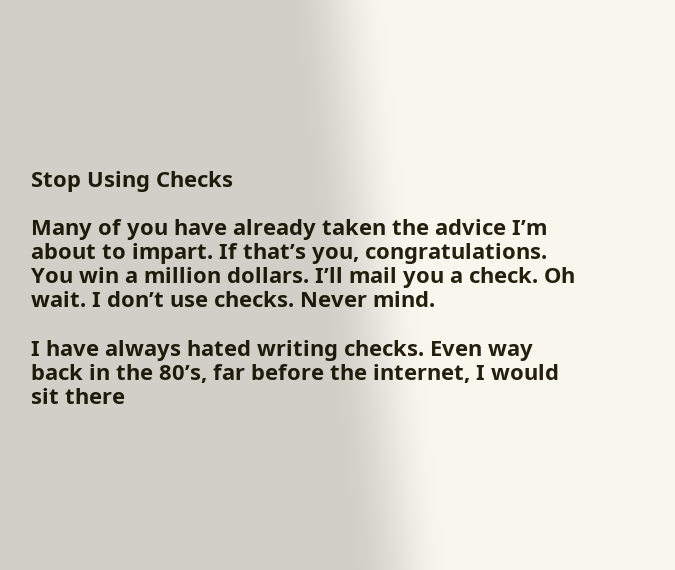Stop Using Checks

Many of you have already taken the advice I’m about to impart. If that’s you, congratulations. You win a million dollars. I’ll mail you a check. Oh wait. I don’t use checks. Never mind.

I have always hated writing checks. Even way back in the 80’s, far before the internet, I would sit there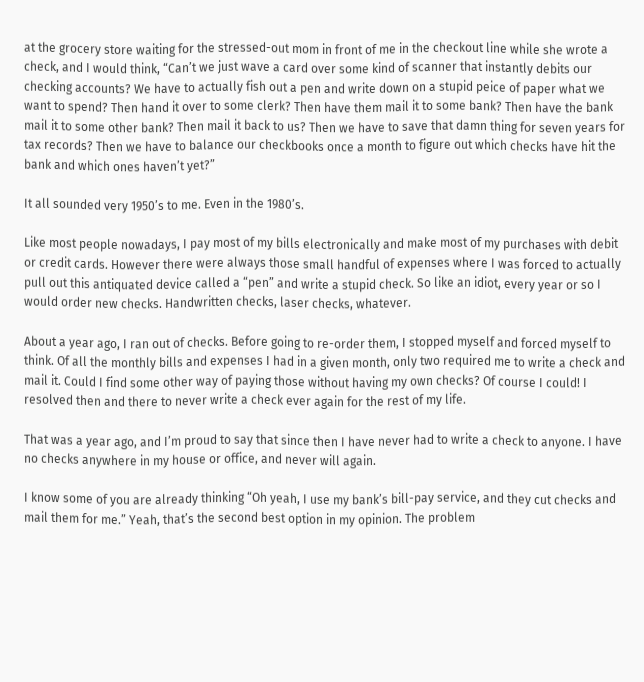at the grocery store waiting for the stressed-out mom in front of me in the checkout line while she wrote a check, and I would think, “Can’t we just wave a card over some kind of scanner that instantly debits our checking accounts? We have to actually fish out a pen and write down on a stupid peice of paper what we want to spend? Then hand it over to some clerk? Then have them mail it to some bank? Then have the bank mail it to some other bank? Then mail it back to us? Then we have to save that damn thing for seven years for tax records? Then we have to balance our checkbooks once a month to figure out which checks have hit the bank and which ones haven’t yet?”

It all sounded very 1950’s to me. Even in the 1980’s.

Like most people nowadays, I pay most of my bills electronically and make most of my purchases with debit or credit cards. However there were always those small handful of expenses where I was forced to actually pull out this antiquated device called a “pen” and write a stupid check. So like an idiot, every year or so I would order new checks. Handwritten checks, laser checks, whatever.

About a year ago, I ran out of checks. Before going to re-order them, I stopped myself and forced myself to think. Of all the monthly bills and expenses I had in a given month, only two required me to write a check and mail it. Could I find some other way of paying those without having my own checks? Of course I could! I resolved then and there to never write a check ever again for the rest of my life.

That was a year ago, and I’m proud to say that since then I have never had to write a check to anyone. I have no checks anywhere in my house or office, and never will again.

I know some of you are already thinking “Oh yeah, I use my bank’s bill-pay service, and they cut checks and mail them for me.” Yeah, that’s the second best option in my opinion. The problem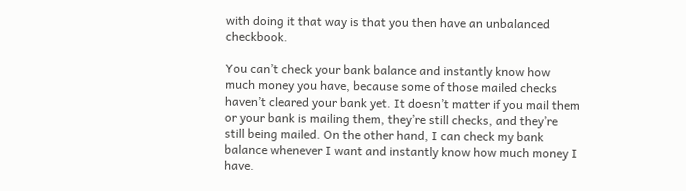with doing it that way is that you then have an unbalanced checkbook.

You can’t check your bank balance and instantly know how much money you have, because some of those mailed checks haven’t cleared your bank yet. It doesn’t matter if you mail them or your bank is mailing them, they’re still checks, and they’re still being mailed. On the other hand, I can check my bank balance whenever I want and instantly know how much money I have.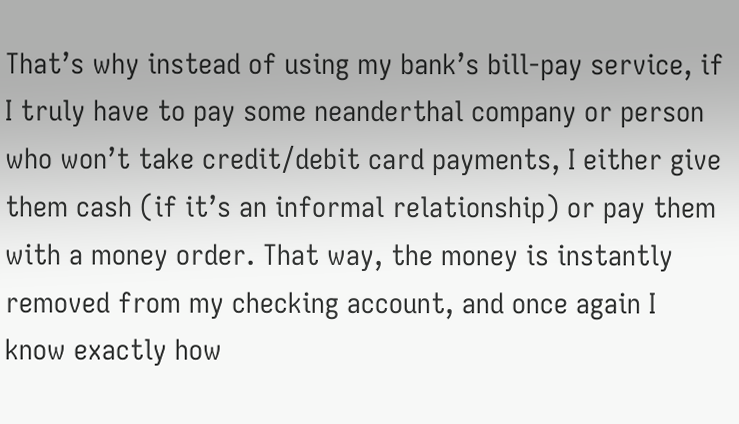That’s why instead of using my bank’s bill-pay service, if I truly have to pay some neanderthal company or person who won’t take credit/debit card payments, I either give them cash (if it’s an informal relationship) or pay them with a money order. That way, the money is instantly removed from my checking account, and once again I know exactly how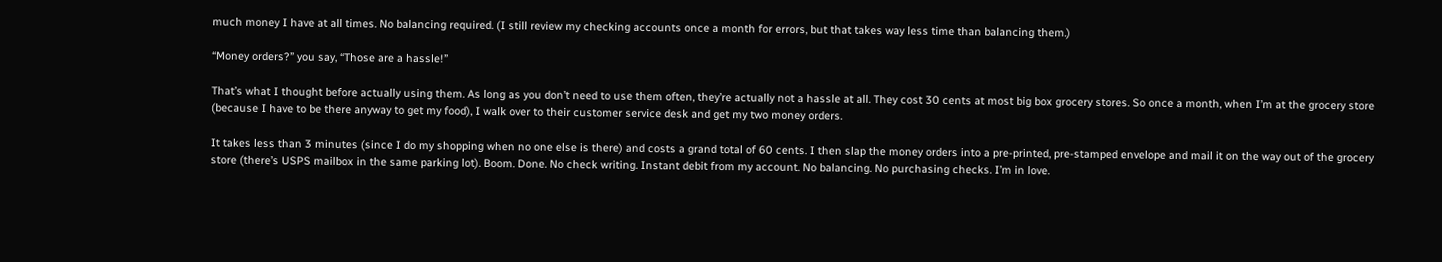much money I have at all times. No balancing required. (I still review my checking accounts once a month for errors, but that takes way less time than balancing them.)

“Money orders?” you say, “Those are a hassle!”

That’s what I thought before actually using them. As long as you don’t need to use them often, they’re actually not a hassle at all. They cost 30 cents at most big box grocery stores. So once a month, when I’m at the grocery store (because I have to be there anyway to get my food), I walk over to their customer service desk and get my two money orders.

It takes less than 3 minutes (since I do my shopping when no one else is there) and costs a grand total of 60 cents. I then slap the money orders into a pre-printed, pre-stamped envelope and mail it on the way out of the grocery store (there’s USPS mailbox in the same parking lot). Boom. Done. No check writing. Instant debit from my account. No balancing. No purchasing checks. I’m in love.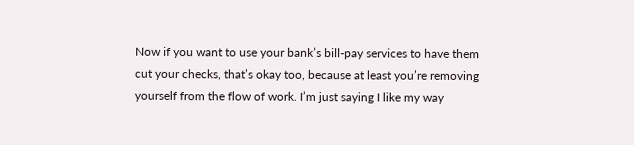Now if you want to use your bank’s bill-pay services to have them cut your checks, that’s okay too, because at least you’re removing yourself from the flow of work. I’m just saying I like my way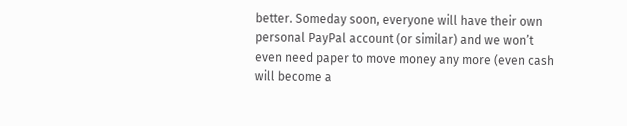better. Someday soon, everyone will have their own personal PayPal account (or similar) and we won’t even need paper to move money any more (even cash will become a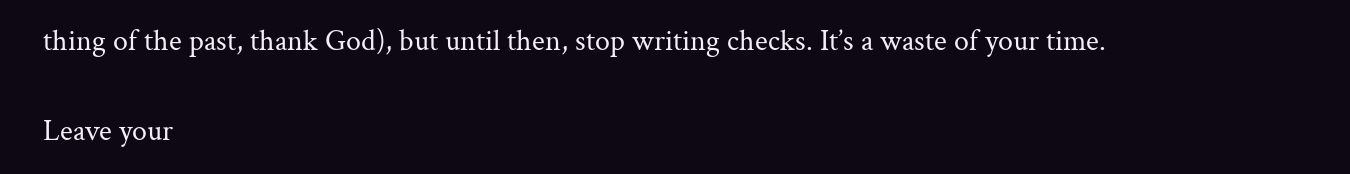thing of the past, thank God), but until then, stop writing checks. It’s a waste of your time.

Leave your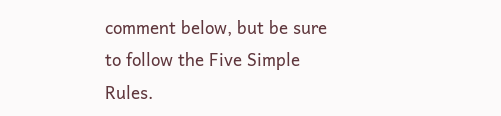comment below, but be sure to follow the Five Simple Rules.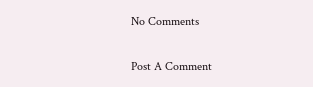No Comments

Post A Comment